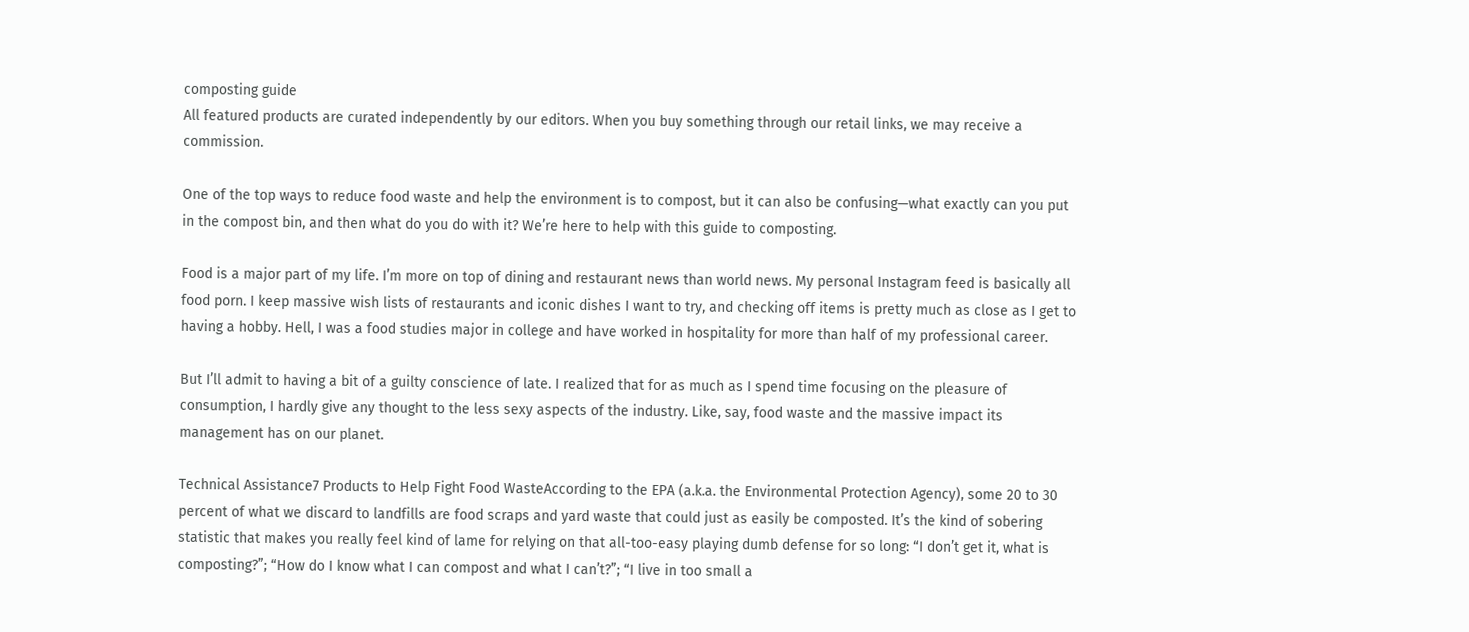composting guide
All featured products are curated independently by our editors. When you buy something through our retail links, we may receive a commission.

One of the top ways to reduce food waste and help the environment is to compost, but it can also be confusing—what exactly can you put in the compost bin, and then what do you do with it? We’re here to help with this guide to composting.

Food is a major part of my life. I’m more on top of dining and restaurant news than world news. My personal Instagram feed is basically all food porn. I keep massive wish lists of restaurants and iconic dishes I want to try, and checking off items is pretty much as close as I get to having a hobby. Hell, I was a food studies major in college and have worked in hospitality for more than half of my professional career.

But I’ll admit to having a bit of a guilty conscience of late. I realized that for as much as I spend time focusing on the pleasure of consumption, I hardly give any thought to the less sexy aspects of the industry. Like, say, food waste and the massive impact its management has on our planet.

Technical Assistance7 Products to Help Fight Food WasteAccording to the EPA (a.k.a. the Environmental Protection Agency), some 20 to 30 percent of what we discard to landfills are food scraps and yard waste that could just as easily be composted. It’s the kind of sobering statistic that makes you really feel kind of lame for relying on that all-too-easy playing dumb defense for so long: “I don’t get it, what is composting?”; “How do I know what I can compost and what I can’t?”; “I live in too small a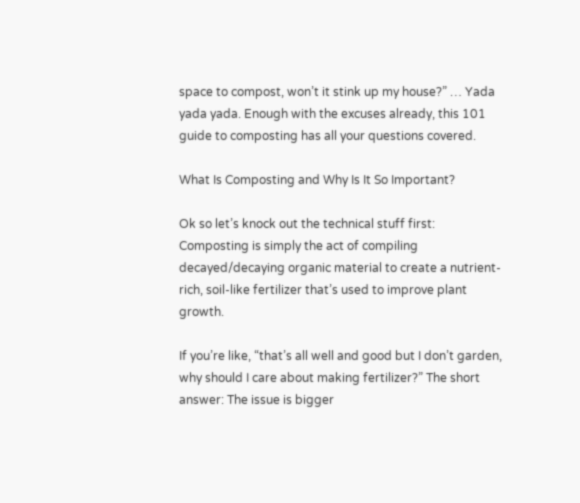space to compost, won’t it stink up my house?” … Yada yada yada. Enough with the excuses already, this 101 guide to composting has all your questions covered.

What Is Composting and Why Is It So Important?

Ok so let’s knock out the technical stuff first: Composting is simply the act of compiling decayed/decaying organic material to create a nutrient-rich, soil-like fertilizer that’s used to improve plant growth.

If you’re like, “that’s all well and good but I don’t garden, why should I care about making fertilizer?” The short answer: The issue is bigger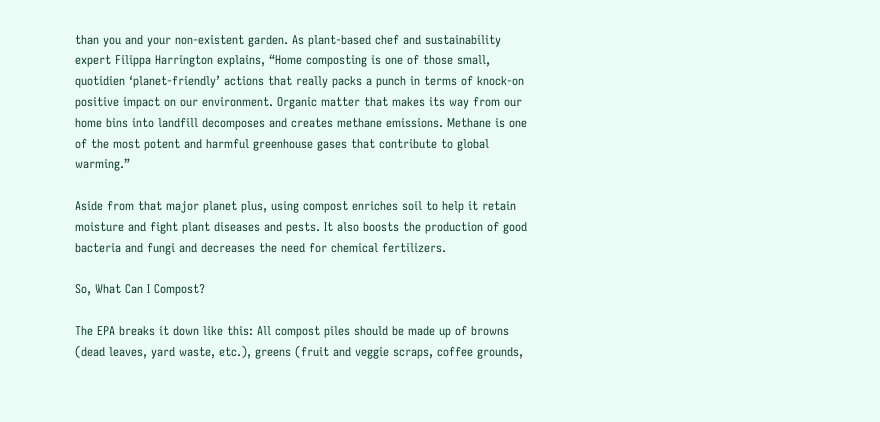than you and your non-existent garden. As plant-based chef and sustainability expert Filippa Harrington explains, “Home composting is one of those small, quotidien ‘planet-friendly’ actions that really packs a punch in terms of knock-on positive impact on our environment. Organic matter that makes its way from our home bins into landfill decomposes and creates methane emissions. Methane is one of the most potent and harmful greenhouse gases that contribute to global warming.”

Aside from that major planet plus, using compost enriches soil to help it retain moisture and fight plant diseases and pests. It also boosts the production of good bacteria and fungi and decreases the need for chemical fertilizers.

So, What Can I Compost?

The EPA breaks it down like this: All compost piles should be made up of browns (dead leaves, yard waste, etc.), greens (fruit and veggie scraps, coffee grounds,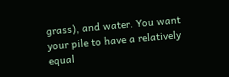grass), and water. You want your pile to have a relatively equal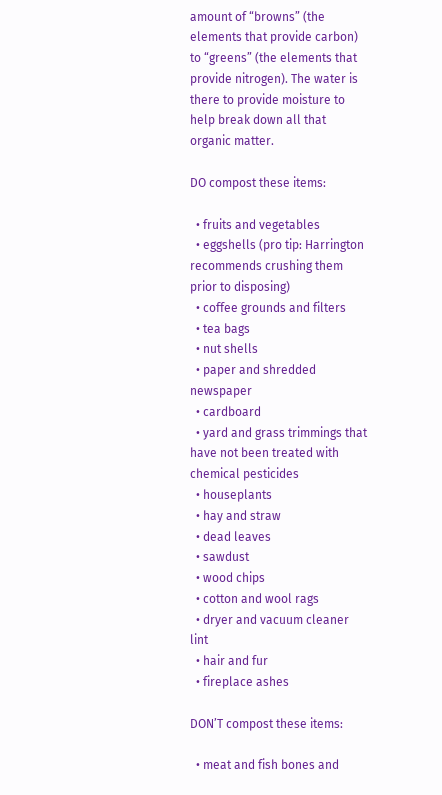amount of “browns” (the elements that provide carbon) to “greens” (the elements that provide nitrogen). The water is there to provide moisture to help break down all that organic matter.

DO compost these items:

  • fruits and vegetables
  • eggshells (pro tip: Harrington recommends crushing them prior to disposing)
  • coffee grounds and filters
  • tea bags
  • nut shells
  • paper and shredded newspaper
  • cardboard
  • yard and grass trimmings that have not been treated with chemical pesticides
  • houseplants
  • hay and straw
  • dead leaves
  • sawdust
  • wood chips
  • cotton and wool rags
  • dryer and vacuum cleaner lint
  • hair and fur
  • fireplace ashes

DON’T compost these items:

  • meat and fish bones and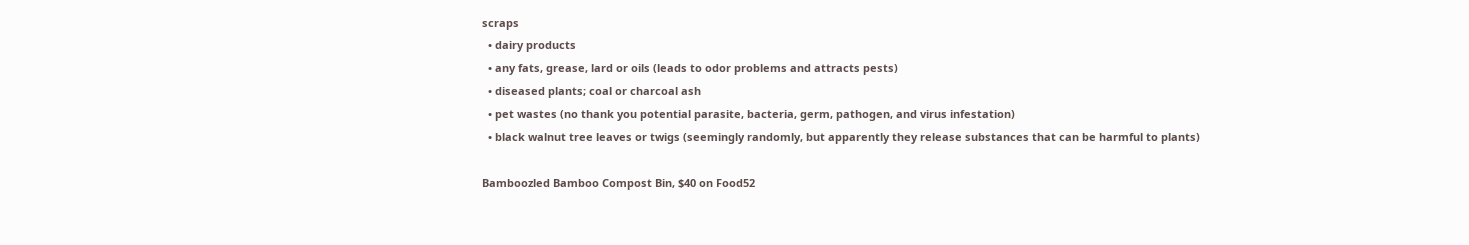scraps
  • dairy products
  • any fats, grease, lard or oils (leads to odor problems and attracts pests)
  • diseased plants; coal or charcoal ash
  • pet wastes (no thank you potential parasite, bacteria, germ, pathogen, and virus infestation)
  • black walnut tree leaves or twigs (seemingly randomly, but apparently they release substances that can be harmful to plants)

Bamboozled Bamboo Compost Bin, $40 on Food52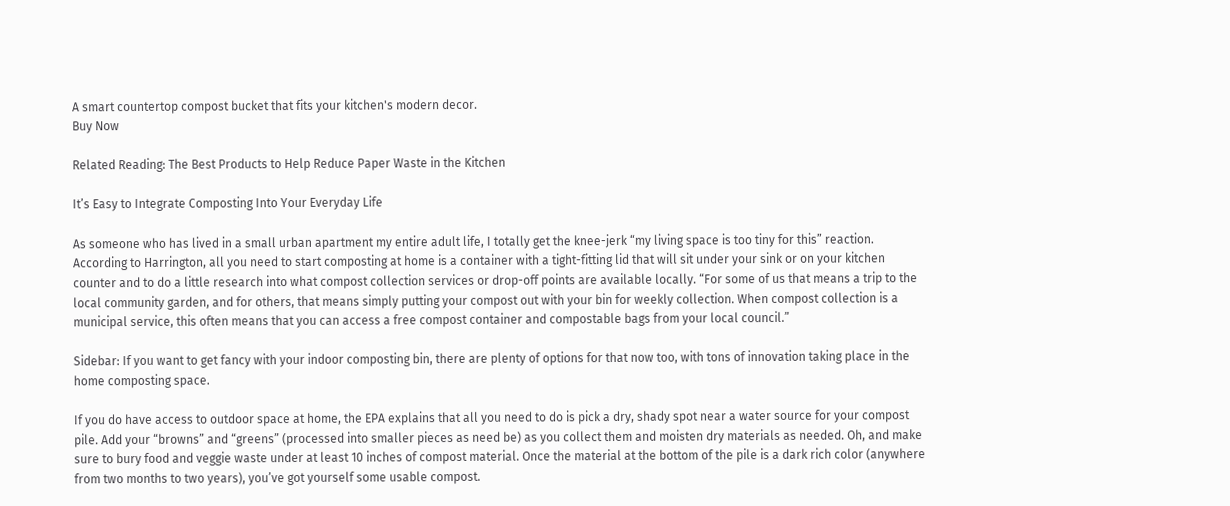A smart countertop compost bucket that fits your kitchen's modern decor.
Buy Now

Related Reading: The Best Products to Help Reduce Paper Waste in the Kitchen

It’s Easy to Integrate Composting Into Your Everyday Life

As someone who has lived in a small urban apartment my entire adult life, I totally get the knee-jerk “my living space is too tiny for this” reaction. According to Harrington, all you need to start composting at home is a container with a tight-fitting lid that will sit under your sink or on your kitchen counter and to do a little research into what compost collection services or drop-off points are available locally. “For some of us that means a trip to the local community garden, and for others, that means simply putting your compost out with your bin for weekly collection. When compost collection is a municipal service, this often means that you can access a free compost container and compostable bags from your local council.”

Sidebar: If you want to get fancy with your indoor composting bin, there are plenty of options for that now too, with tons of innovation taking place in the home composting space.

If you do have access to outdoor space at home, the EPA explains that all you need to do is pick a dry, shady spot near a water source for your compost pile. Add your “browns” and “greens” (processed into smaller pieces as need be) as you collect them and moisten dry materials as needed. Oh, and make sure to bury food and veggie waste under at least 10 inches of compost material. Once the material at the bottom of the pile is a dark rich color (anywhere from two months to two years), you’ve got yourself some usable compost.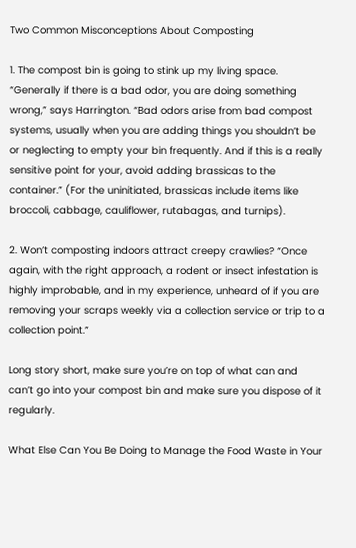Two Common Misconceptions About Composting

1. The compost bin is going to stink up my living space. “Generally if there is a bad odor, you are doing something wrong,” says Harrington. “Bad odors arise from bad compost systems, usually when you are adding things you shouldn’t be or neglecting to empty your bin frequently. And if this is a really sensitive point for your, avoid adding brassicas to the container.” (For the uninitiated, brassicas include items like broccoli, cabbage, cauliflower, rutabagas, and turnips).

2. Won’t composting indoors attract creepy crawlies? “Once again, with the right approach, a rodent or insect infestation is highly improbable, and in my experience, unheard of if you are removing your scraps weekly via a collection service or trip to a collection point.”

Long story short, make sure you’re on top of what can and can’t go into your compost bin and make sure you dispose of it regularly.

What Else Can You Be Doing to Manage the Food Waste in Your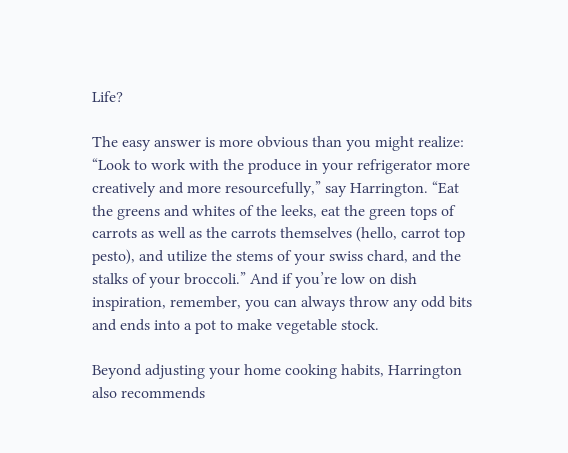Life?

The easy answer is more obvious than you might realize: “Look to work with the produce in your refrigerator more creatively and more resourcefully,” say Harrington. “Eat the greens and whites of the leeks, eat the green tops of carrots as well as the carrots themselves (hello, carrot top pesto), and utilize the stems of your swiss chard, and the stalks of your broccoli.” And if you’re low on dish inspiration, remember, you can always throw any odd bits and ends into a pot to make vegetable stock.

Beyond adjusting your home cooking habits, Harrington also recommends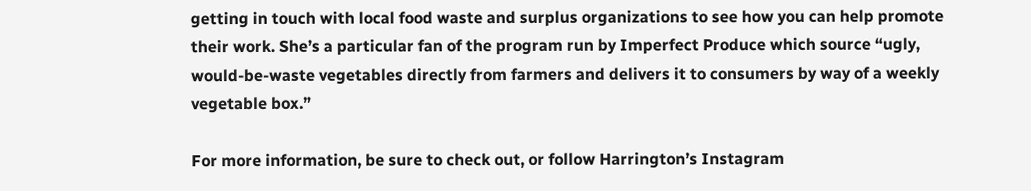getting in touch with local food waste and surplus organizations to see how you can help promote their work. She’s a particular fan of the program run by Imperfect Produce which source “ugly, would-be-waste vegetables directly from farmers and delivers it to consumers by way of a weekly vegetable box.”

For more information, be sure to check out, or follow Harrington’s Instagram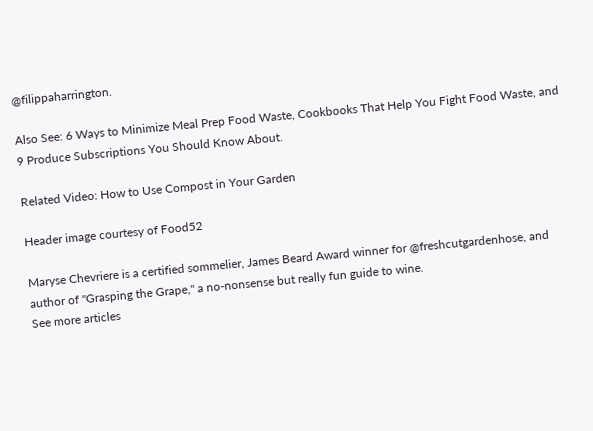@filippaharrington.

Also See: 6 Ways to Minimize Meal Prep Food Waste, Cookbooks That Help You Fight Food Waste, and 9 Produce Subscriptions You Should Know About.

Related Video: How to Use Compost in Your Garden

Header image courtesy of Food52

Maryse Chevriere is a certified sommelier, James Beard Award winner for @freshcutgardenhose, and author of "Grasping the Grape," a no-nonsense but really fun guide to wine.
See more articles